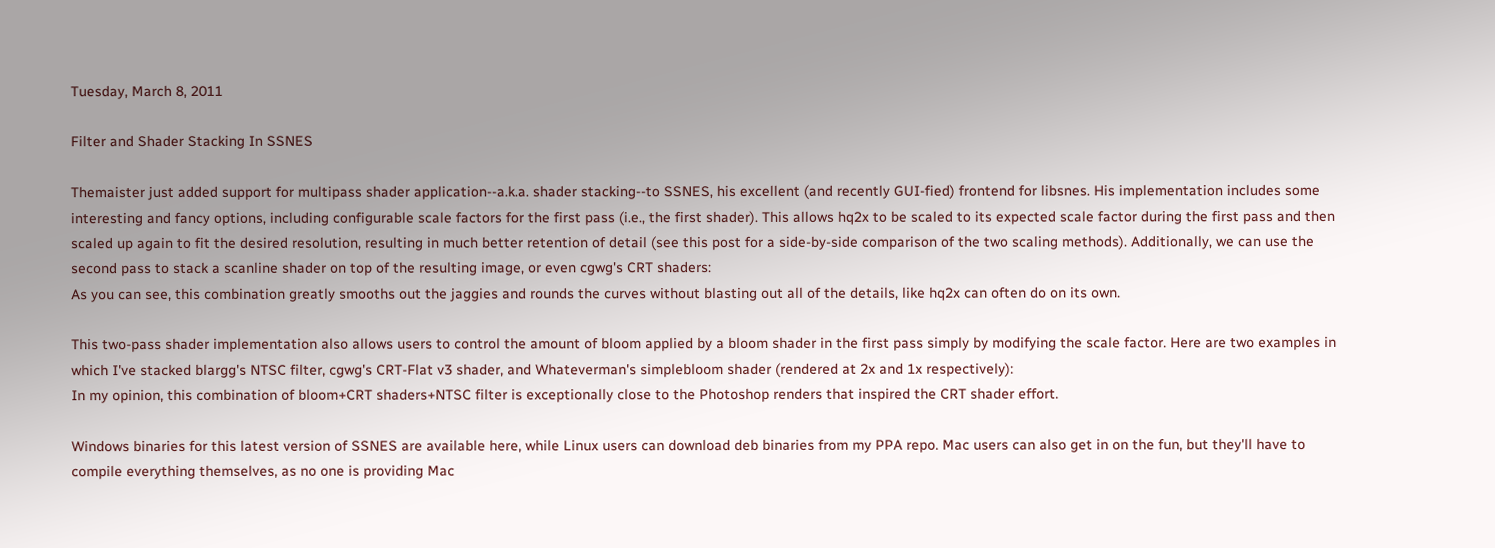Tuesday, March 8, 2011

Filter and Shader Stacking In SSNES

Themaister just added support for multipass shader application--a.k.a. shader stacking--to SSNES, his excellent (and recently GUI-fied) frontend for libsnes. His implementation includes some interesting and fancy options, including configurable scale factors for the first pass (i.e., the first shader). This allows hq2x to be scaled to its expected scale factor during the first pass and then scaled up again to fit the desired resolution, resulting in much better retention of detail (see this post for a side-by-side comparison of the two scaling methods). Additionally, we can use the second pass to stack a scanline shader on top of the resulting image, or even cgwg's CRT shaders:
As you can see, this combination greatly smooths out the jaggies and rounds the curves without blasting out all of the details, like hq2x can often do on its own.

This two-pass shader implementation also allows users to control the amount of bloom applied by a bloom shader in the first pass simply by modifying the scale factor. Here are two examples in which I've stacked blargg's NTSC filter, cgwg's CRT-Flat v3 shader, and Whateverman's simplebloom shader (rendered at 2x and 1x respectively):
In my opinion, this combination of bloom+CRT shaders+NTSC filter is exceptionally close to the Photoshop renders that inspired the CRT shader effort.

Windows binaries for this latest version of SSNES are available here, while Linux users can download deb binaries from my PPA repo. Mac users can also get in on the fun, but they'll have to compile everything themselves, as no one is providing Mac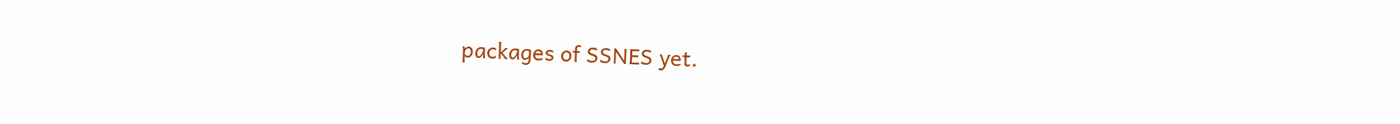packages of SSNES yet.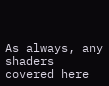As always, any shaders covered here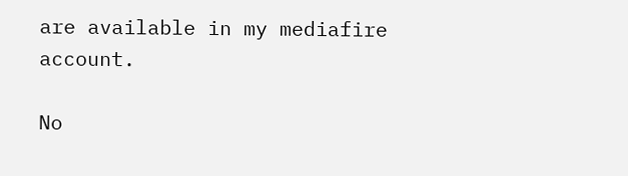are available in my mediafire account.

No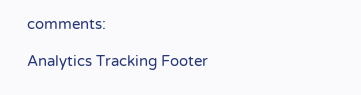comments:

Analytics Tracking Footer